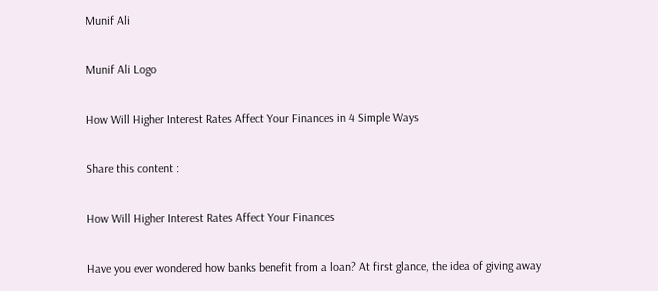Munif Ali

Munif Ali Logo

How Will Higher Interest Rates Affect Your Finances in 4 Simple Ways

Share this content :

How Will Higher Interest Rates Affect Your Finances

Have you ever wondered how banks benefit from a loan? At first glance, the idea of giving away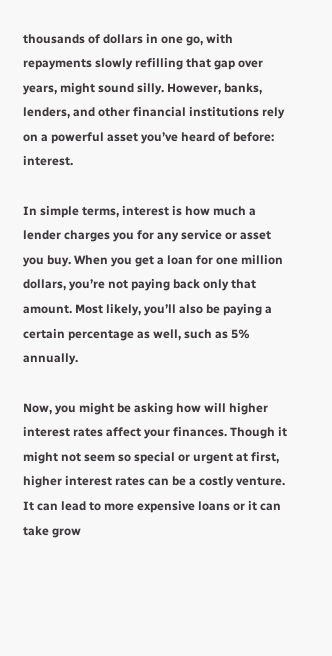thousands of dollars in one go, with repayments slowly refilling that gap over years, might sound silly. However, banks, lenders, and other financial institutions rely on a powerful asset you’ve heard of before: interest.

In simple terms, interest is how much a lender charges you for any service or asset you buy. When you get a loan for one million dollars, you’re not paying back only that amount. Most likely, you’ll also be paying a certain percentage as well, such as 5% annually.

Now, you might be asking how will higher interest rates affect your finances. Though it might not seem so special or urgent at first, higher interest rates can be a costly venture. It can lead to more expensive loans or it can take grow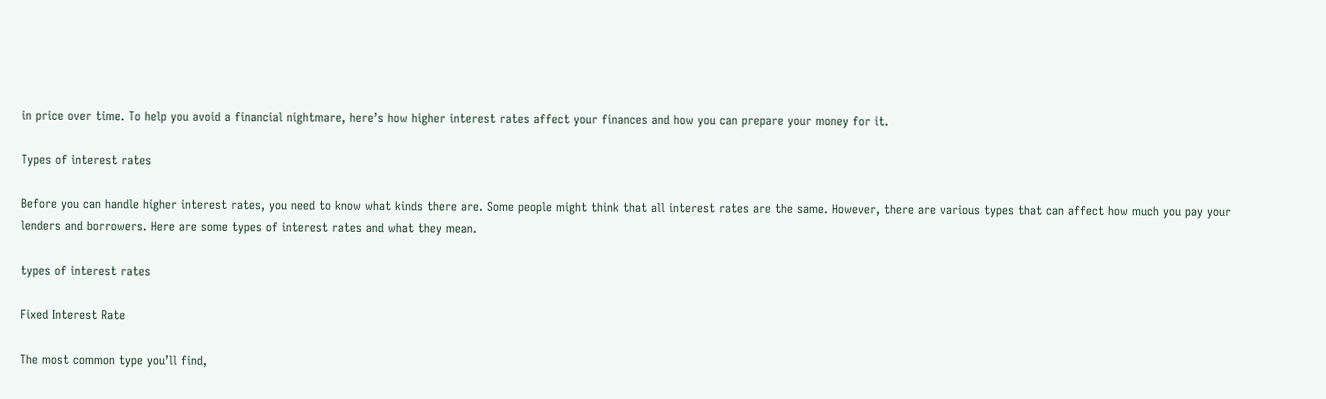in price over time. To help you avoid a financial nightmare, here’s how higher interest rates affect your finances and how you can prepare your money for it.

Types of interest rates

Before you can handle higher interest rates, you need to know what kinds there are. Some people might think that all interest rates are the same. However, there are various types that can affect how much you pay your lenders and borrowers. Here are some types of interest rates and what they mean.

types of interest rates

Fixed Interest Rate

The most common type you’ll find,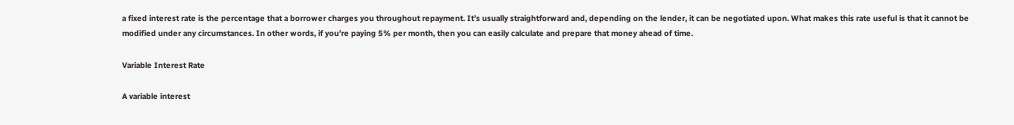a fixed interest rate is the percentage that a borrower charges you throughout repayment. It’s usually straightforward and, depending on the lender, it can be negotiated upon. What makes this rate useful is that it cannot be modified under any circumstances. In other words, if you’re paying 5% per month, then you can easily calculate and prepare that money ahead of time.

Variable Interest Rate

A variable interest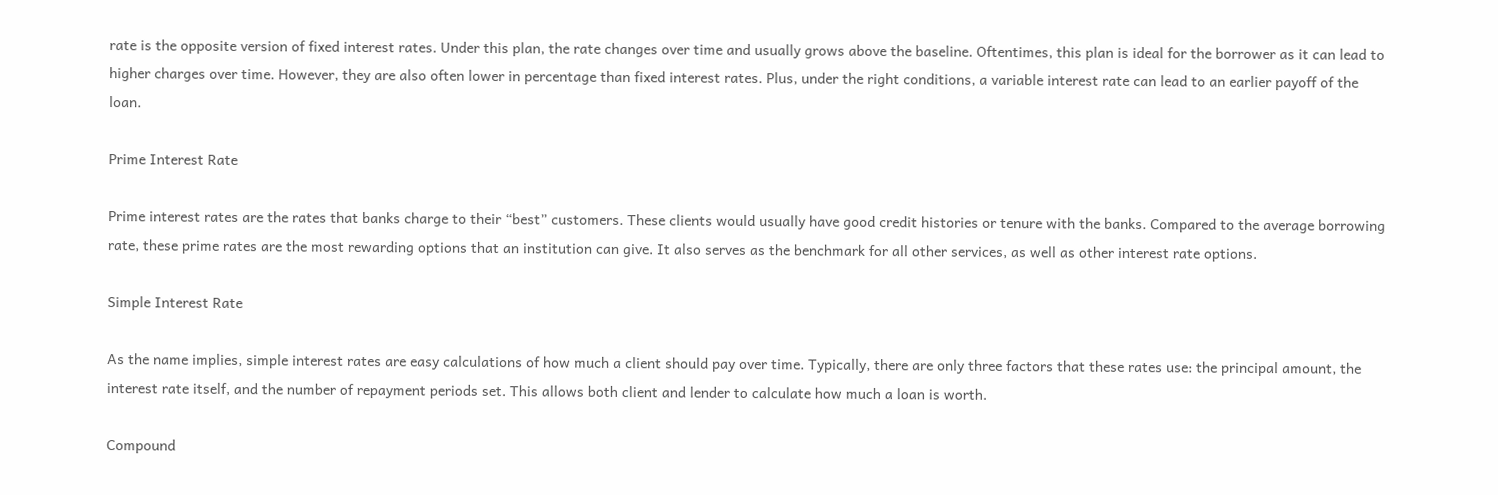rate is the opposite version of fixed interest rates. Under this plan, the rate changes over time and usually grows above the baseline. Oftentimes, this plan is ideal for the borrower as it can lead to higher charges over time. However, they are also often lower in percentage than fixed interest rates. Plus, under the right conditions, a variable interest rate can lead to an earlier payoff of the loan.

Prime Interest Rate

Prime interest rates are the rates that banks charge to their “best” customers. These clients would usually have good credit histories or tenure with the banks. Compared to the average borrowing rate, these prime rates are the most rewarding options that an institution can give. It also serves as the benchmark for all other services, as well as other interest rate options.

Simple Interest Rate

As the name implies, simple interest rates are easy calculations of how much a client should pay over time. Typically, there are only three factors that these rates use: the principal amount, the interest rate itself, and the number of repayment periods set. This allows both client and lender to calculate how much a loan is worth.

Compound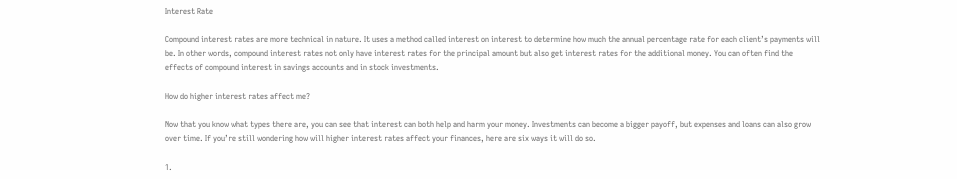Interest Rate

Compound interest rates are more technical in nature. It uses a method called interest on interest to determine how much the annual percentage rate for each client’s payments will be. In other words, compound interest rates not only have interest rates for the principal amount but also get interest rates for the additional money. You can often find the effects of compound interest in savings accounts and in stock investments.

How do higher interest rates affect me?

Now that you know what types there are, you can see that interest can both help and harm your money. Investments can become a bigger payoff, but expenses and loans can also grow over time. If you’re still wondering how will higher interest rates affect your finances, here are six ways it will do so.

1.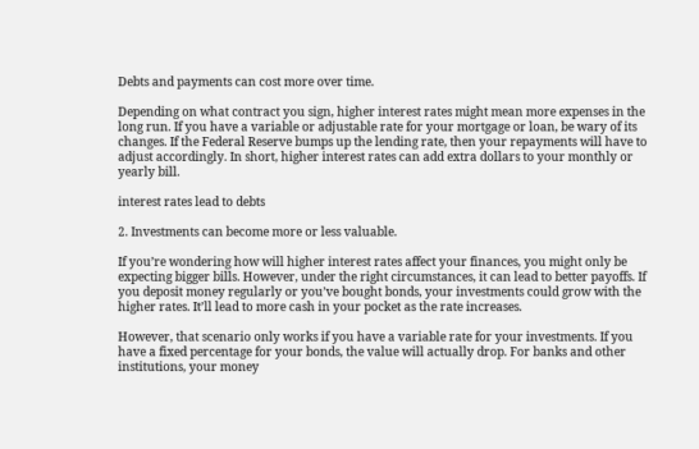Debts and payments can cost more over time.

Depending on what contract you sign, higher interest rates might mean more expenses in the long run. If you have a variable or adjustable rate for your mortgage or loan, be wary of its changes. If the Federal Reserve bumps up the lending rate, then your repayments will have to adjust accordingly. In short, higher interest rates can add extra dollars to your monthly or yearly bill.

interest rates lead to debts

2. Investments can become more or less valuable.

If you’re wondering how will higher interest rates affect your finances, you might only be expecting bigger bills. However, under the right circumstances, it can lead to better payoffs. If you deposit money regularly or you’ve bought bonds, your investments could grow with the higher rates. It’ll lead to more cash in your pocket as the rate increases.

However, that scenario only works if you have a variable rate for your investments. If you have a fixed percentage for your bonds, the value will actually drop. For banks and other institutions, your money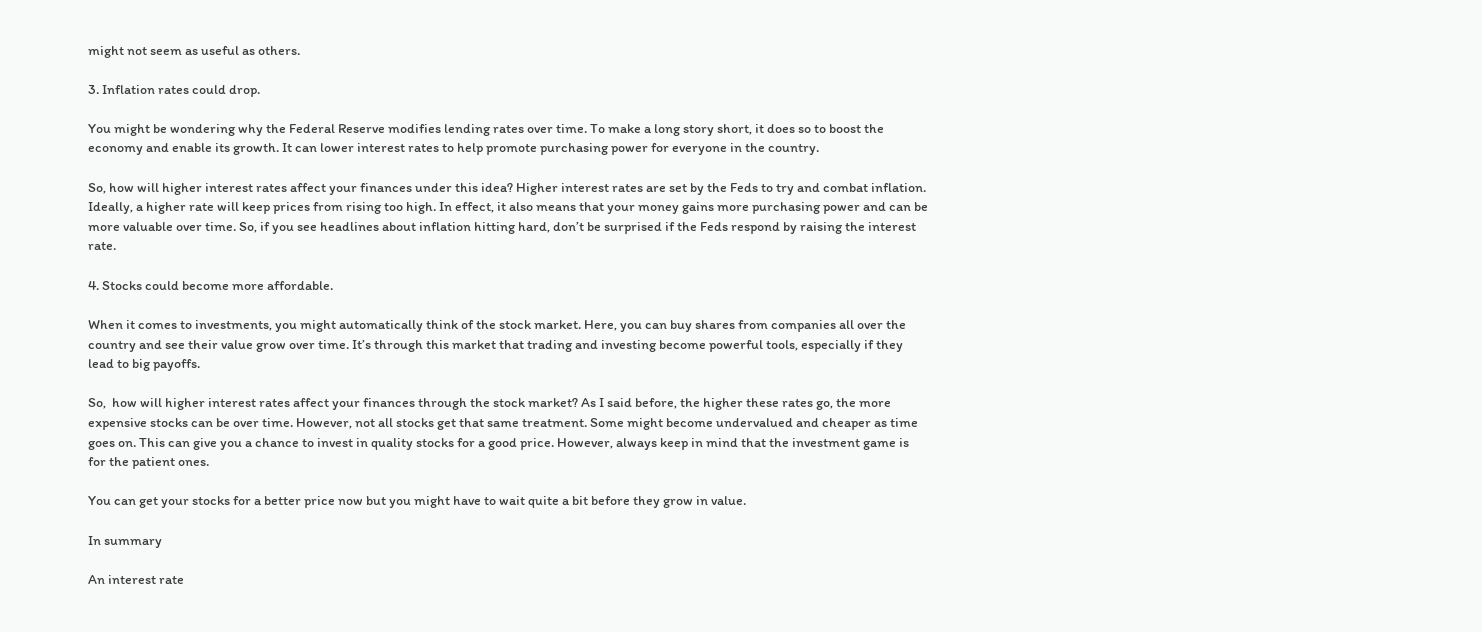might not seem as useful as others.

3. Inflation rates could drop.

You might be wondering why the Federal Reserve modifies lending rates over time. To make a long story short, it does so to boost the economy and enable its growth. It can lower interest rates to help promote purchasing power for everyone in the country.

So, how will higher interest rates affect your finances under this idea? Higher interest rates are set by the Feds to try and combat inflation. Ideally, a higher rate will keep prices from rising too high. In effect, it also means that your money gains more purchasing power and can be more valuable over time. So, if you see headlines about inflation hitting hard, don’t be surprised if the Feds respond by raising the interest rate.

4. Stocks could become more affordable.

When it comes to investments, you might automatically think of the stock market. Here, you can buy shares from companies all over the country and see their value grow over time. It’s through this market that trading and investing become powerful tools, especially if they lead to big payoffs.

So,  how will higher interest rates affect your finances through the stock market? As I said before, the higher these rates go, the more expensive stocks can be over time. However, not all stocks get that same treatment. Some might become undervalued and cheaper as time goes on. This can give you a chance to invest in quality stocks for a good price. However, always keep in mind that the investment game is for the patient ones.

You can get your stocks for a better price now but you might have to wait quite a bit before they grow in value.

In summary

An interest rate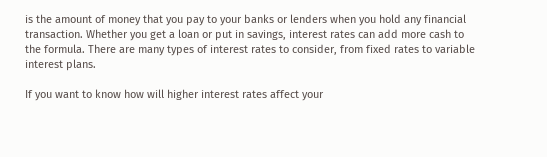is the amount of money that you pay to your banks or lenders when you hold any financial transaction. Whether you get a loan or put in savings, interest rates can add more cash to the formula. There are many types of interest rates to consider, from fixed rates to variable interest plans.

If you want to know how will higher interest rates affect your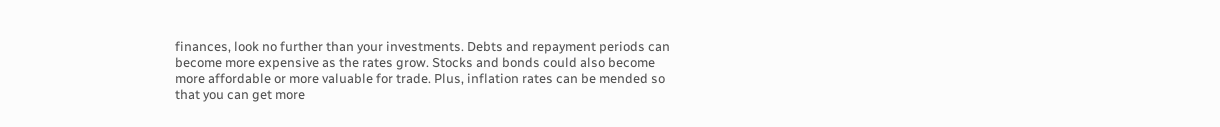finances, look no further than your investments. Debts and repayment periods can become more expensive as the rates grow. Stocks and bonds could also become more affordable or more valuable for trade. Plus, inflation rates can be mended so that you can get more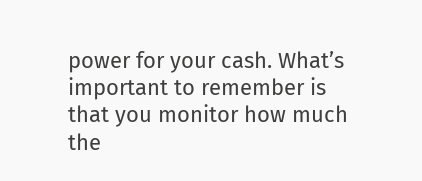power for your cash. What’s important to remember is that you monitor how much the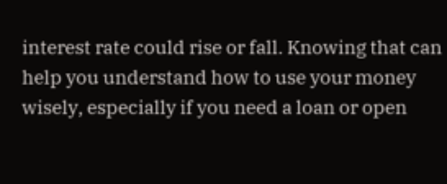interest rate could rise or fall. Knowing that can help you understand how to use your money wisely, especially if you need a loan or open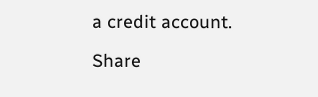a credit account.

Share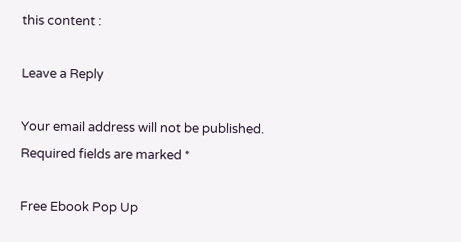this content :

Leave a Reply

Your email address will not be published. Required fields are marked *

Free Ebook Pop Up